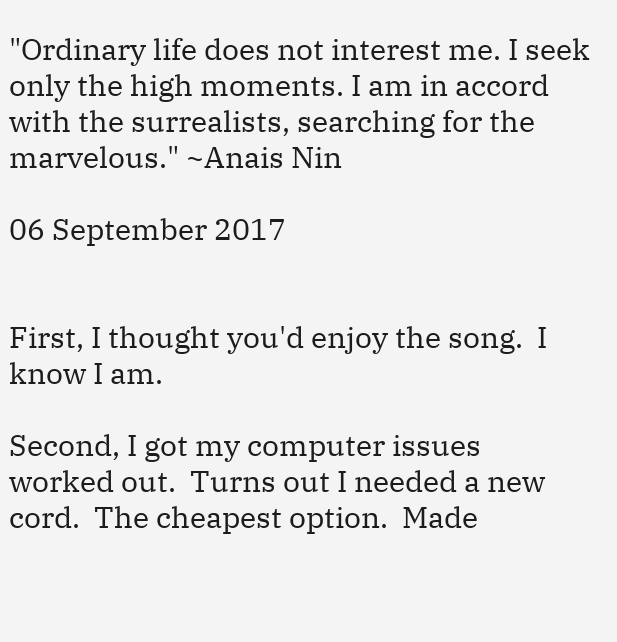"Ordinary life does not interest me. I seek only the high moments. I am in accord with the surrealists, searching for the marvelous." ~Anais Nin

06 September 2017


First, I thought you'd enjoy the song.  I know I am.

Second, I got my computer issues worked out.  Turns out I needed a new cord.  The cheapest option.  Made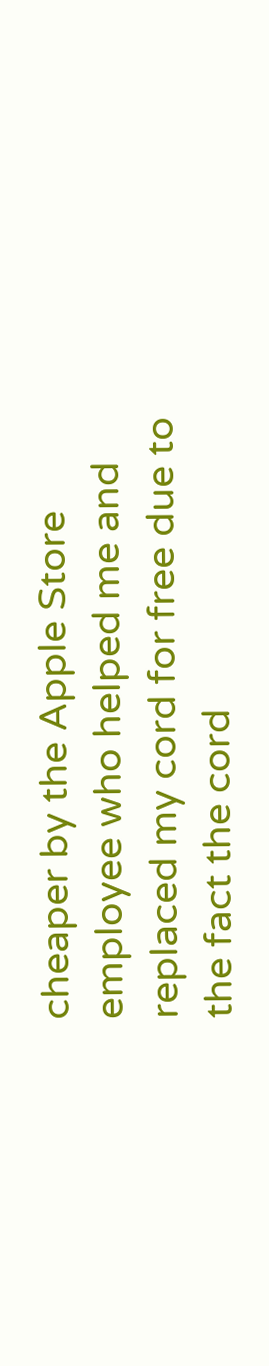cheaper by the Apple Store employee who helped me and replaced my cord for free due to the fact the cord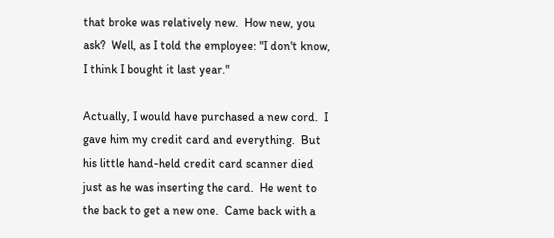that broke was relatively new.  How new, you ask?  Well, as I told the employee: "I don't know, I think I bought it last year."

Actually, I would have purchased a new cord.  I gave him my credit card and everything.  But his little hand-held credit card scanner died just as he was inserting the card.  He went to the back to get a new one.  Came back with a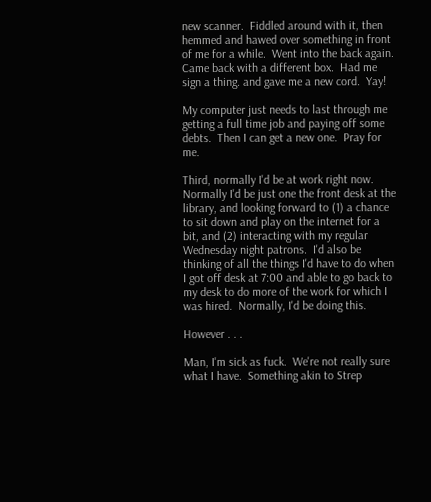new scanner.  Fiddled around with it, then hemmed and hawed over something in front of me for a while.  Went into the back again.  Came back with a different box.  Had me sign a thing. and gave me a new cord.  Yay!

My computer just needs to last through me getting a full time job and paying off some debts.  Then I can get a new one.  Pray for me.

Third, normally I'd be at work right now.  Normally I'd be just one the front desk at the library, and looking forward to (1) a chance to sit down and play on the internet for a bit, and (2) interacting with my regular Wednesday night patrons.  I'd also be thinking of all the things I'd have to do when I got off desk at 7:00 and able to go back to my desk to do more of the work for which I was hired.  Normally, I'd be doing this.

However . . .

Man, I'm sick as fuck.  We're not really sure what I have.  Something akin to Strep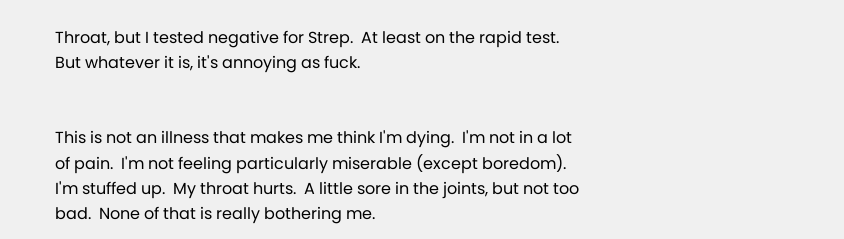Throat, but I tested negative for Strep.  At least on the rapid test.  But whatever it is, it's annoying as fuck.


This is not an illness that makes me think I'm dying.  I'm not in a lot of pain.  I'm not feeling particularly miserable (except boredom).  I'm stuffed up.  My throat hurts.  A little sore in the joints, but not too bad.  None of that is really bothering me.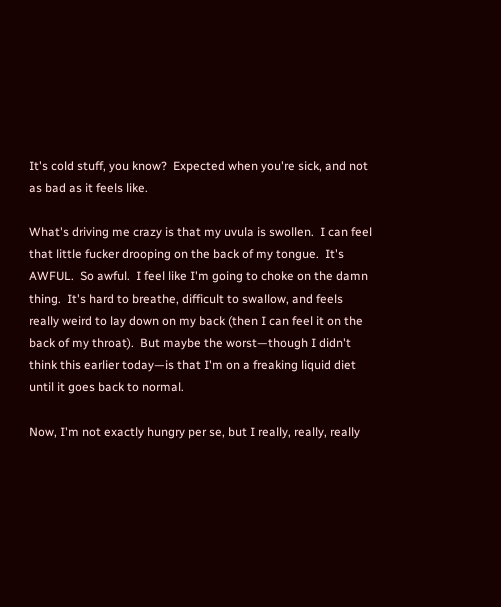It's cold stuff, you know?  Expected when you're sick, and not as bad as it feels like.

What's driving me crazy is that my uvula is swollen.  I can feel that little fucker drooping on the back of my tongue.  It's AWFUL.  So awful.  I feel like I'm going to choke on the damn thing.  It's hard to breathe, difficult to swallow, and feels really weird to lay down on my back (then I can feel it on the back of my throat).  But maybe the worst—though I didn't think this earlier today—is that I'm on a freaking liquid diet until it goes back to normal.

Now, I'm not exactly hungry per se, but I really, really, really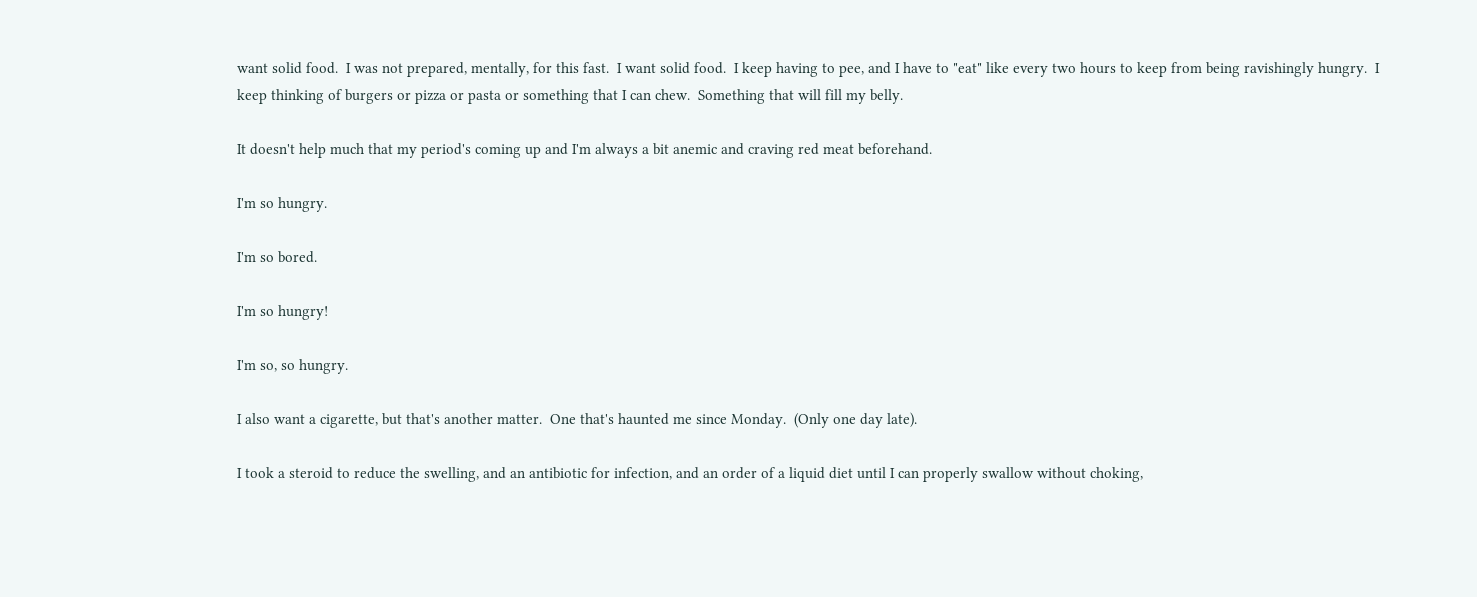want solid food.  I was not prepared, mentally, for this fast.  I want solid food.  I keep having to pee, and I have to "eat" like every two hours to keep from being ravishingly hungry.  I keep thinking of burgers or pizza or pasta or something that I can chew.  Something that will fill my belly.

It doesn't help much that my period's coming up and I'm always a bit anemic and craving red meat beforehand.

I'm so hungry.

I'm so bored.

I'm so hungry!

I'm so, so hungry.

I also want a cigarette, but that's another matter.  One that's haunted me since Monday.  (Only one day late).

I took a steroid to reduce the swelling, and an antibiotic for infection, and an order of a liquid diet until I can properly swallow without choking,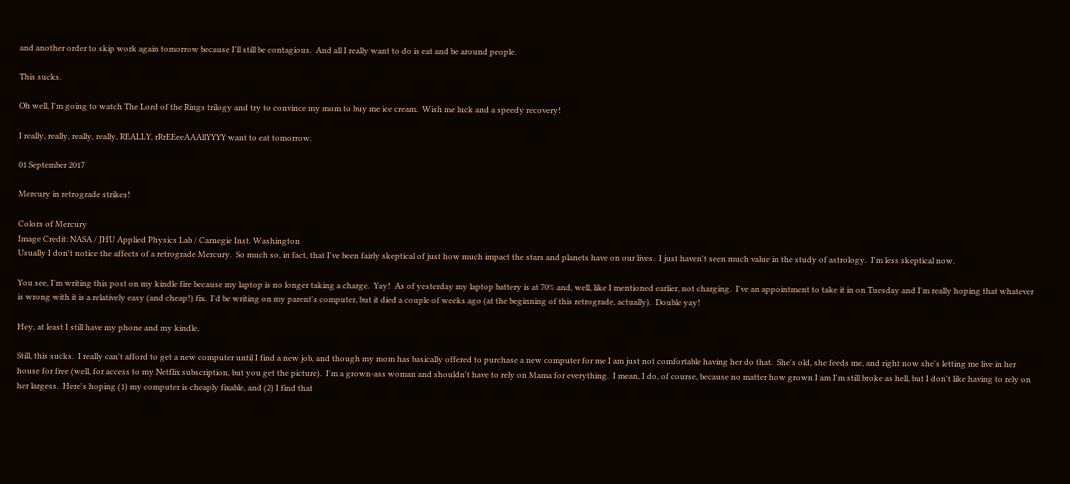and another order to skip work again tomorrow because I'll still be contagious.  And all I really want to do is eat and be around people.

This sucks.

Oh well, I'm going to watch The Lord of the Rings trilogy and try to convince my mom to buy me ice cream.  Wish me luck and a speedy recovery!

I really, really, really, really, REALLY, rRrEEeeAAAllYYYY want to eat tomorrow.

01 September 2017

Mercury in retrograde strikes!

Colors of Mercury
Image Credit: NASA / JHU Applied Physics Lab / Carnegie Inst. Washington
Usually I don't notice the affects of a retrograde Mercury.  So much so, in fact, that I've been fairly skeptical of just how much impact the stars and planets have on our lives.  I just haven't seen much value in the study of astrology.  I'm less skeptical now.

You see, I'm writing this post on my kindle fire because my laptop is no longer taking a charge.  Yay!  As of yesterday my laptop battery is at 70% and, well, like I mentioned earlier, not charging.  I've an appointment to take it in on Tuesday and I'm really hoping that whatever is wrong with it is a relatively easy (and cheap!) fix.  I'd be writing on my parent's computer, but it died a couple of weeks ago (at the beginning of this retrograde, actually).  Double yay!

Hey, at least I still have my phone and my kindle.

Still, this sucks.  I really can't afford to get a new computer until I find a new job, and though my mom has basically offered to purchase a new computer for me I am just not comfortable having her do that.  She's old, she feeds me, and right now she's letting me live in her house for free (well, for access to my Netflix subscription, but you get the picture).  I'm a grown-ass woman and shouldn't have to rely on Mama for everything.  I mean, I do, of course, because no matter how grown I am I'm still broke as hell, but I don't like having to rely on her largess.  Here's hoping (1) my computer is cheaply fixable, and (2) I find that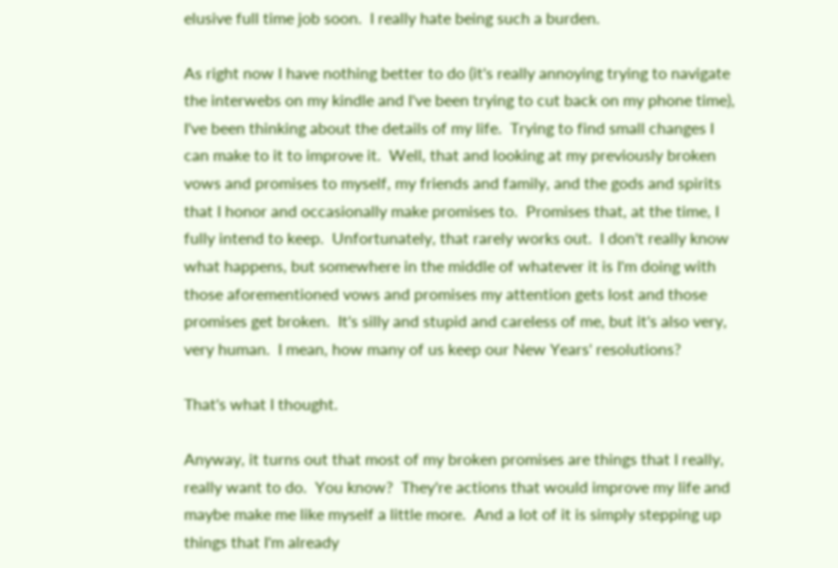elusive full time job soon.  I really hate being such a burden.

As right now I have nothing better to do (it's really annoying trying to navigate the interwebs on my kindle and I've been trying to cut back on my phone time), I've been thinking about the details of my life.  Trying to find small changes I can make to it to improve it.  Well, that and looking at my previously broken vows and promises to myself, my friends and family, and the gods and spirits that I honor and occasionally make promises to.  Promises that, at the time, I fully intend to keep.  Unfortunately, that rarely works out.  I don't really know what happens, but somewhere in the middle of whatever it is I'm doing with those aforementioned vows and promises my attention gets lost and those promises get broken.  It's silly and stupid and careless of me, but it's also very, very human.  I mean, how many of us keep our New Years' resolutions?

That's what I thought.

Anyway, it turns out that most of my broken promises are things that I really, really want to do.  You know?  They're actions that would improve my life and maybe make me like myself a little more.  And a lot of it is simply stepping up things that I'm already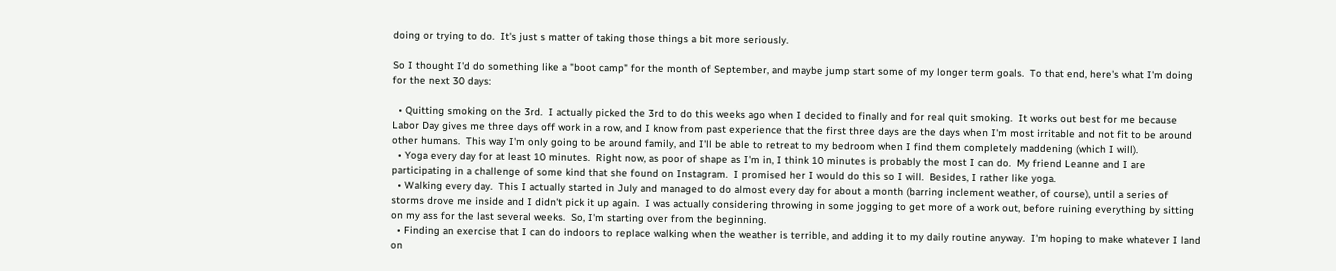doing or trying to do.  It's just s matter of taking those things a bit more seriously.

So I thought I'd do something like a "boot camp" for the month of September, and maybe jump start some of my longer term goals.  To that end, here's what I'm doing for the next 30 days:

  • Quitting smoking on the 3rd.  I actually picked the 3rd to do this weeks ago when I decided to finally and for real quit smoking.  It works out best for me because Labor Day gives me three days off work in a row, and I know from past experience that the first three days are the days when I'm most irritable and not fit to be around other humans.  This way I'm only going to be around family, and I'll be able to retreat to my bedroom when I find them completely maddening (which I will).
  • Yoga every day for at least 10 minutes.  Right now, as poor of shape as I'm in, I think 10 minutes is probably the most I can do.  My friend Leanne and I are participating in a challenge of some kind that she found on Instagram.  I promised her I would do this so I will.  Besides, I rather like yoga.
  • Walking every day.  This I actually started in July and managed to do almost every day for about a month (barring inclement weather, of course), until a series of storms drove me inside and I didn't pick it up again.  I was actually considering throwing in some jogging to get more of a work out, before ruining everything by sitting on my ass for the last several weeks.  So, I'm starting over from the beginning.
  • Finding an exercise that I can do indoors to replace walking when the weather is terrible, and adding it to my daily routine anyway.  I'm hoping to make whatever I land on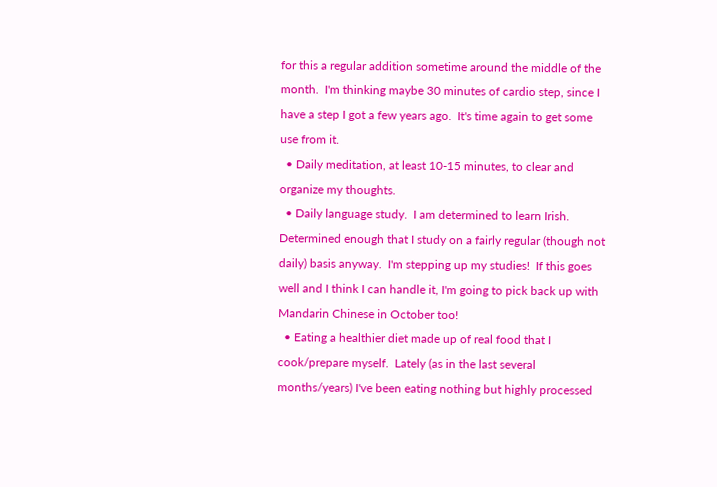for this a regular addition sometime around the middle of the month.  I'm thinking maybe 30 minutes of cardio step, since I have a step I got a few years ago.  It's time again to get some use from it.
  • Daily meditation, at least 10-15 minutes, to clear and organize my thoughts.
  • Daily language study.  I am determined to learn Irish.  Determined enough that I study on a fairly regular (though not daily) basis anyway.  I'm stepping up my studies!  If this goes well and I think I can handle it, I'm going to pick back up with Mandarin Chinese in October too!
  • Eating a healthier diet made up of real food that I cook/prepare myself.  Lately (as in the last several months/years) I've been eating nothing but highly processed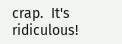crap.  It's ridiculous!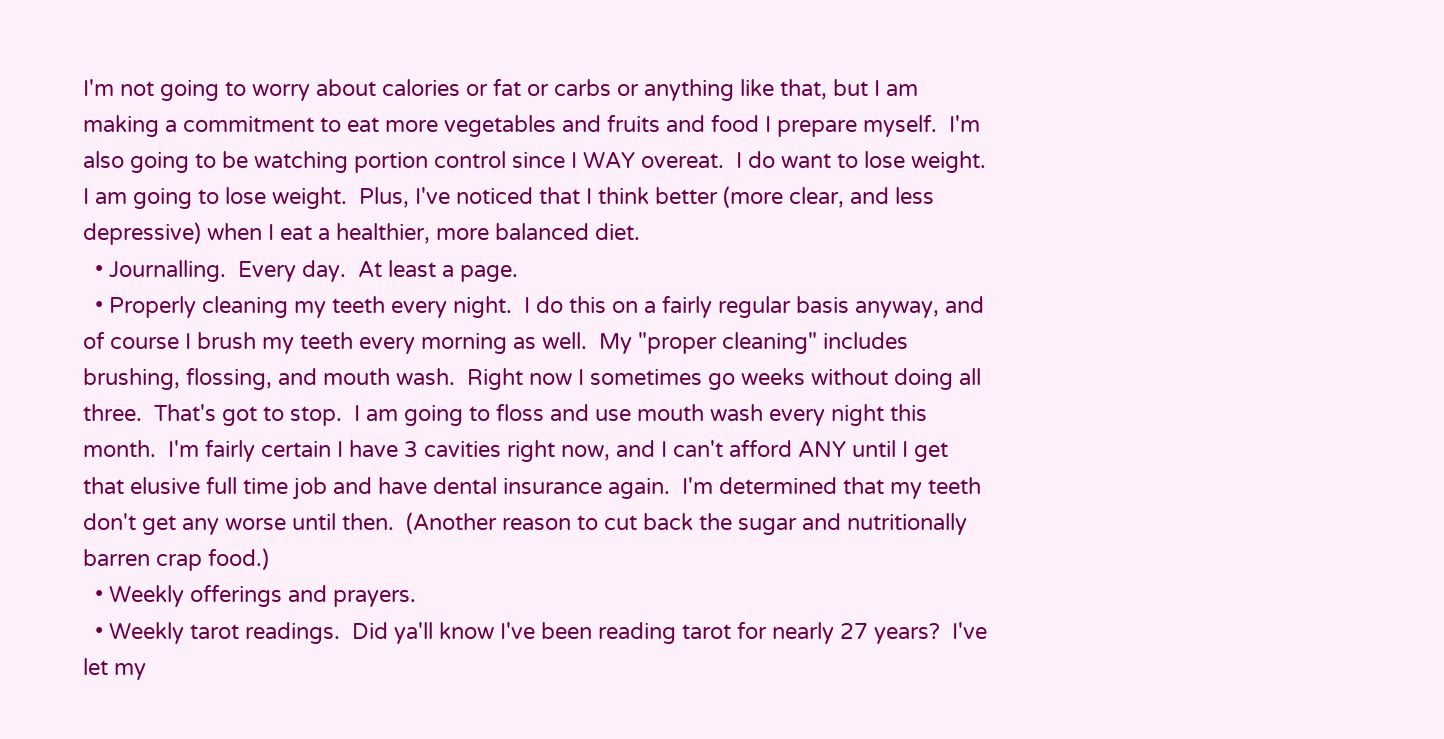I'm not going to worry about calories or fat or carbs or anything like that, but I am making a commitment to eat more vegetables and fruits and food I prepare myself.  I'm also going to be watching portion control since I WAY overeat.  I do want to lose weight.  I am going to lose weight.  Plus, I've noticed that I think better (more clear, and less depressive) when I eat a healthier, more balanced diet.
  • Journalling.  Every day.  At least a page.
  • Properly cleaning my teeth every night.  I do this on a fairly regular basis anyway, and of course I brush my teeth every morning as well.  My "proper cleaning" includes brushing, flossing, and mouth wash.  Right now I sometimes go weeks without doing all three.  That's got to stop.  I am going to floss and use mouth wash every night this month.  I'm fairly certain I have 3 cavities right now, and I can't afford ANY until I get that elusive full time job and have dental insurance again.  I'm determined that my teeth don't get any worse until then.  (Another reason to cut back the sugar and nutritionally barren crap food.)
  • Weekly offerings and prayers.
  • Weekly tarot readings.  Did ya'll know I've been reading tarot for nearly 27 years?  I've let my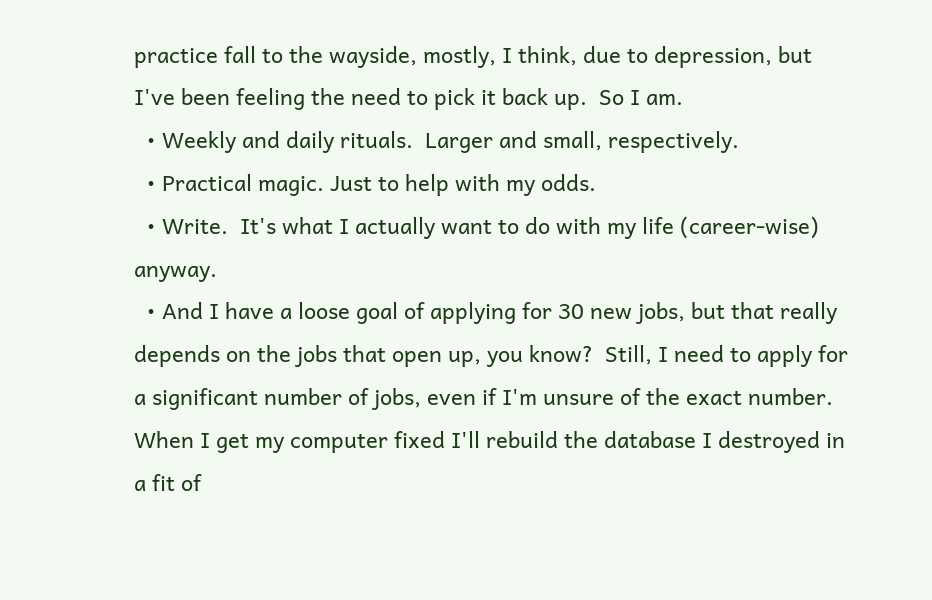practice fall to the wayside, mostly, I think, due to depression, but I've been feeling the need to pick it back up.  So I am.
  • Weekly and daily rituals.  Larger and small, respectively.
  • Practical magic. Just to help with my odds.
  • Write.  It's what I actually want to do with my life (career-wise) anyway.
  • And I have a loose goal of applying for 30 new jobs, but that really depends on the jobs that open up, you know?  Still, I need to apply for a significant number of jobs, even if I'm unsure of the exact number.  When I get my computer fixed I'll rebuild the database I destroyed in a fit of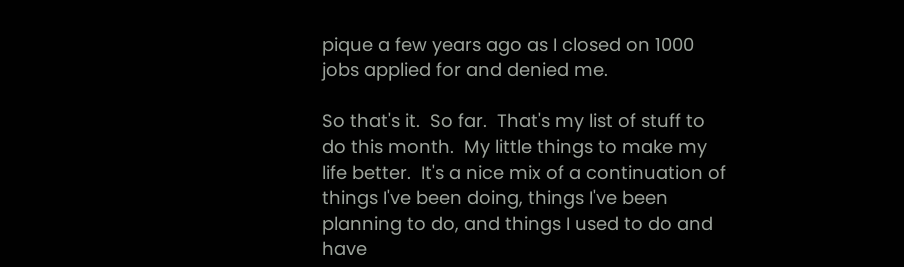pique a few years ago as I closed on 1000 jobs applied for and denied me.

So that's it.  So far.  That's my list of stuff to do this month.  My little things to make my life better.  It's a nice mix of a continuation of things I've been doing, things I've been planning to do, and things I used to do and have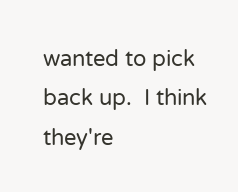wanted to pick back up.  I think they're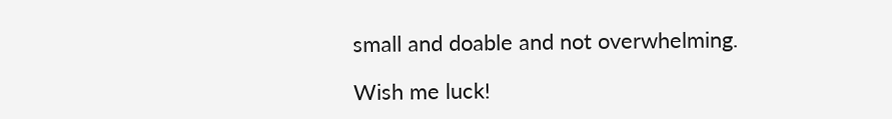small and doable and not overwhelming.

Wish me luck!